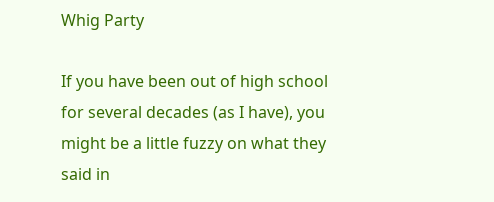Whig Party

If you have been out of high school for several decades (as I have), you might be a little fuzzy on what they said in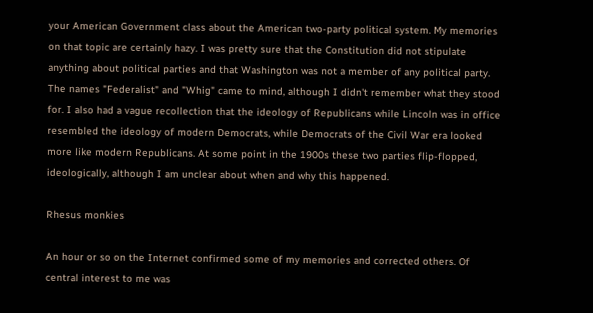your American Government class about the American two-party political system. My memories on that topic are certainly hazy. I was pretty sure that the Constitution did not stipulate anything about political parties and that Washington was not a member of any political party. The names "Federalist" and "Whig" came to mind, although I didn't remember what they stood for. I also had a vague recollection that the ideology of Republicans while Lincoln was in office resembled the ideology of modern Democrats, while Democrats of the Civil War era looked more like modern Republicans. At some point in the 1900s these two parties flip-flopped, ideologically, although I am unclear about when and why this happened.

Rhesus monkies

An hour or so on the Internet confirmed some of my memories and corrected others. Of central interest to me was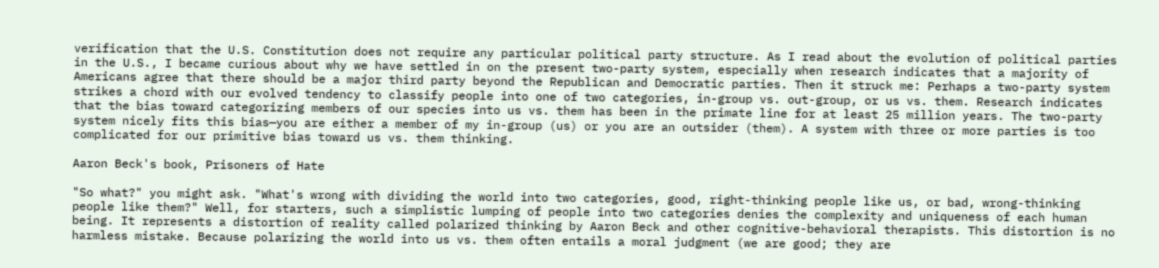verification that the U.S. Constitution does not require any particular political party structure. As I read about the evolution of political parties in the U.S., I became curious about why we have settled in on the present two-party system, especially when research indicates that a majority of Americans agree that there should be a major third party beyond the Republican and Democratic parties. Then it struck me: Perhaps a two-party system strikes a chord with our evolved tendency to classify people into one of two categories, in-group vs. out-group, or us vs. them. Research indicates that the bias toward categorizing members of our species into us vs. them has been in the primate line for at least 25 million years. The two-party system nicely fits this bias—you are either a member of my in-group (us) or you are an outsider (them). A system with three or more parties is too complicated for our primitive bias toward us vs. them thinking.

Aaron Beck's book, Prisoners of Hate

"So what?" you might ask. "What's wrong with dividing the world into two categories, good, right-thinking people like us, or bad, wrong-thinking people like them?" Well, for starters, such a simplistic lumping of people into two categories denies the complexity and uniqueness of each human being. It represents a distortion of reality called polarized thinking by Aaron Beck and other cognitive-behavioral therapists. This distortion is no harmless mistake. Because polarizing the world into us vs. them often entails a moral judgment (we are good; they are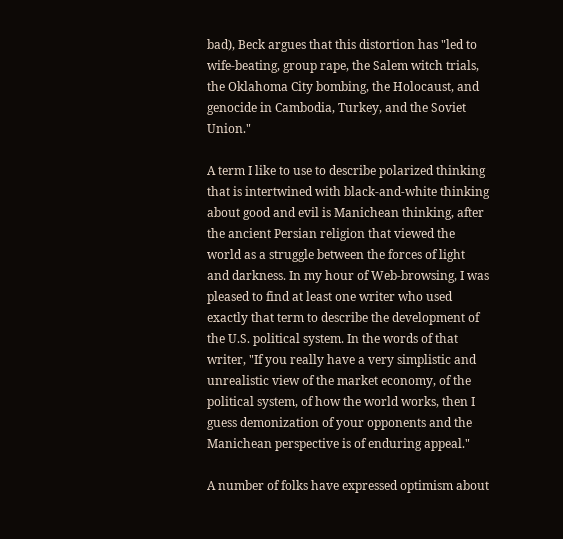bad), Beck argues that this distortion has "led to wife-beating, group rape, the Salem witch trials, the Oklahoma City bombing, the Holocaust, and genocide in Cambodia, Turkey, and the Soviet Union."

A term I like to use to describe polarized thinking that is intertwined with black-and-white thinking about good and evil is Manichean thinking, after the ancient Persian religion that viewed the world as a struggle between the forces of light and darkness. In my hour of Web-browsing, I was pleased to find at least one writer who used exactly that term to describe the development of the U.S. political system. In the words of that writer, "If you really have a very simplistic and unrealistic view of the market economy, of the political system, of how the world works, then I guess demonization of your opponents and the Manichean perspective is of enduring appeal."

A number of folks have expressed optimism about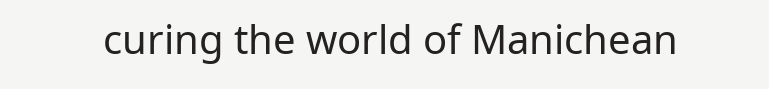curing the world of Manichean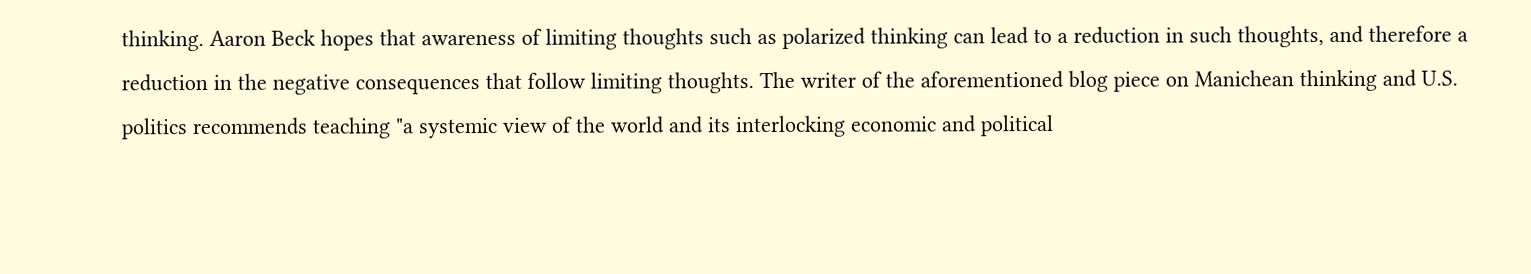thinking. Aaron Beck hopes that awareness of limiting thoughts such as polarized thinking can lead to a reduction in such thoughts, and therefore a reduction in the negative consequences that follow limiting thoughts. The writer of the aforementioned blog piece on Manichean thinking and U.S. politics recommends teaching "a systemic view of the world and its interlocking economic and political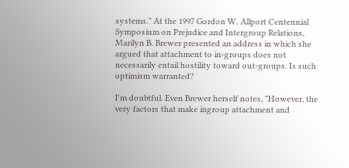systems." At the 1997 Gordon W. Allport Centennial Symposium on Prejudice and Intergroup Relations, Marilyn B. Brewer presented an address in which she argued that attachment to in-groups does not necessarily entail hostility toward out-groups. Is such optimism warranted?

I'm doubtful. Even Brewer herself notes, "However, the very factors that make ingroup attachment and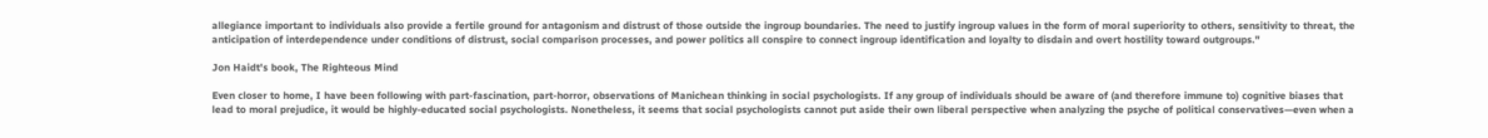allegiance important to individuals also provide a fertile ground for antagonism and distrust of those outside the ingroup boundaries. The need to justify ingroup values in the form of moral superiority to others, sensitivity to threat, the anticipation of interdependence under conditions of distrust, social comparison processes, and power politics all conspire to connect ingroup identification and loyalty to disdain and overt hostility toward outgroups."

Jon Haidt's book, The Righteous Mind

Even closer to home, I have been following with part-fascination, part-horror, observations of Manichean thinking in social psychologists. If any group of individuals should be aware of (and therefore immune to) cognitive biases that lead to moral prejudice, it would be highly-educated social psychologists. Nonetheless, it seems that social psychologists cannot put aside their own liberal perspective when analyzing the psyche of political conservatives—even when a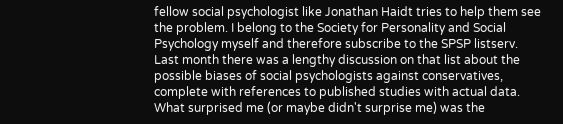fellow social psychologist like Jonathan Haidt tries to help them see the problem. I belong to the Society for Personality and Social Psychology myself and therefore subscribe to the SPSP listserv. Last month there was a lengthy discussion on that list about the possible biases of social psychologists against conservatives, complete with references to published studies with actual data. What surprised me (or maybe didn't surprise me) was the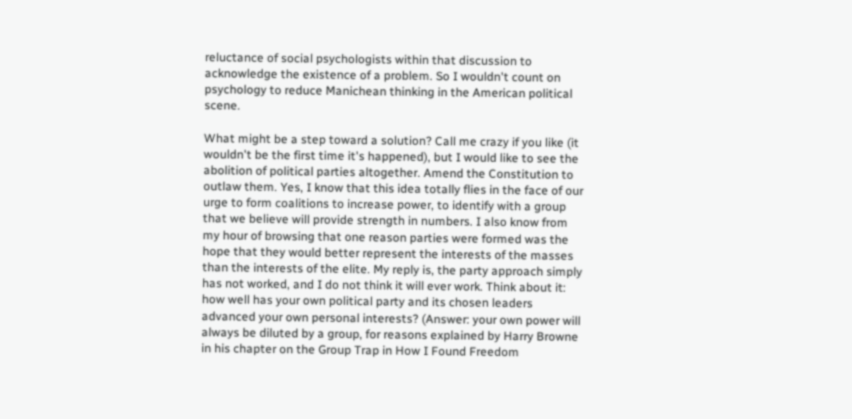reluctance of social psychologists within that discussion to acknowledge the existence of a problem. So I wouldn't count on psychology to reduce Manichean thinking in the American political scene.

What might be a step toward a solution? Call me crazy if you like (it wouldn't be the first time it's happened), but I would like to see the abolition of political parties altogether. Amend the Constitution to outlaw them. Yes, I know that this idea totally flies in the face of our urge to form coalitions to increase power, to identify with a group that we believe will provide strength in numbers. I also know from my hour of browsing that one reason parties were formed was the hope that they would better represent the interests of the masses than the interests of the elite. My reply is, the party approach simply has not worked, and I do not think it will ever work. Think about it: how well has your own political party and its chosen leaders advanced your own personal interests? (Answer: your own power will always be diluted by a group, for reasons explained by Harry Browne in his chapter on the Group Trap in How I Found Freedom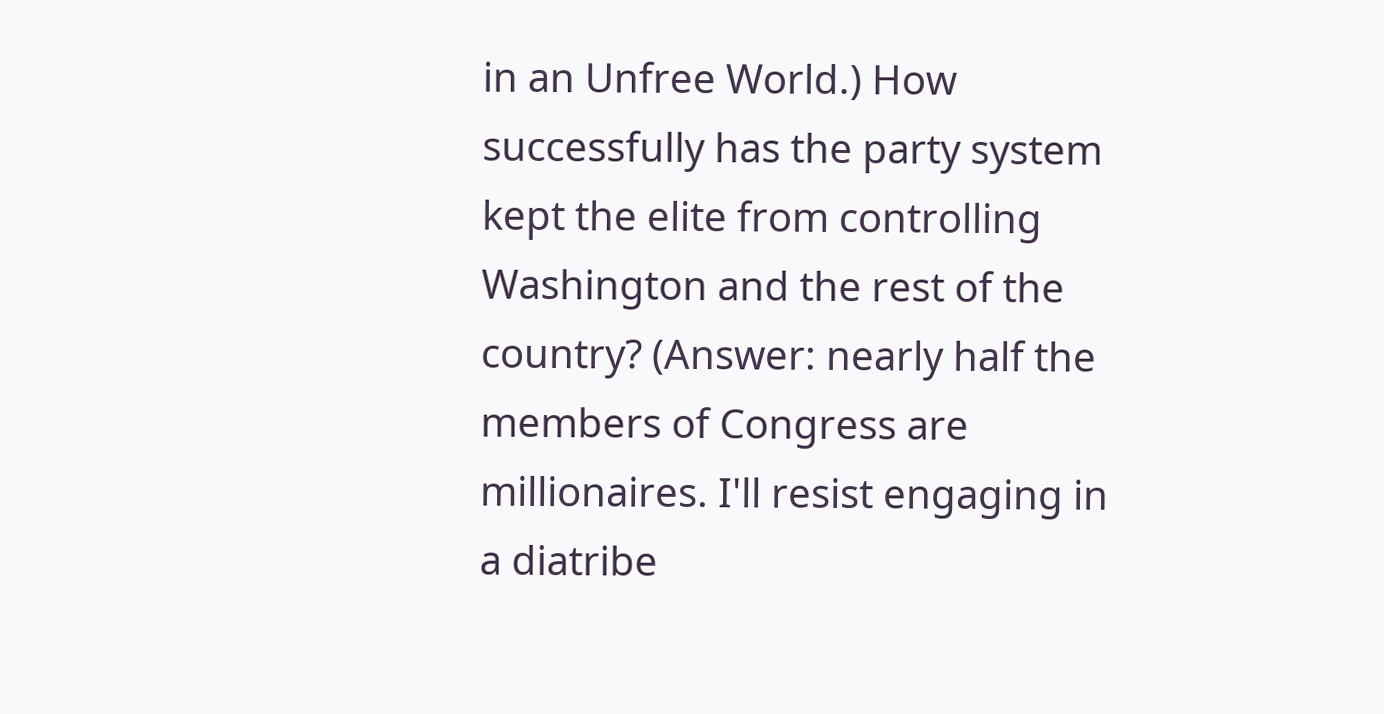in an Unfree World.) How successfully has the party system kept the elite from controlling Washington and the rest of the country? (Answer: nearly half the members of Congress are millionaires. I'll resist engaging in a diatribe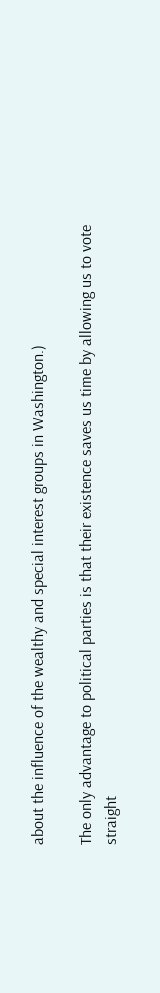about the influence of the wealthy and special interest groups in Washington.)

The only advantage to political parties is that their existence saves us time by allowing us to vote straight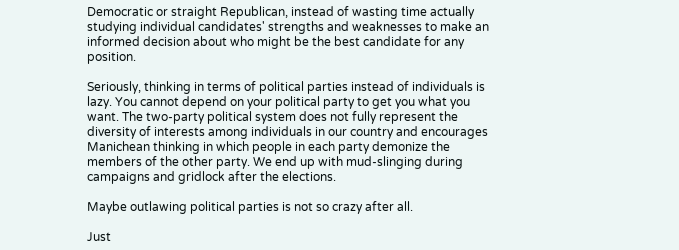Democratic or straight Republican, instead of wasting time actually studying individual candidates' strengths and weaknesses to make an informed decision about who might be the best candidate for any position.

Seriously, thinking in terms of political parties instead of individuals is lazy. You cannot depend on your political party to get you what you want. The two-party political system does not fully represent the diversity of interests among individuals in our country and encourages Manichean thinking in which people in each party demonize the members of the other party. We end up with mud-slinging during campaigns and gridlock after the elections.

Maybe outlawing political parties is not so crazy after all.

Just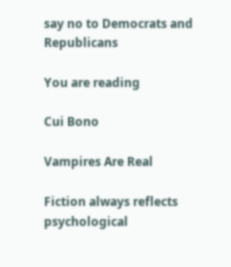say no to Democrats and Republicans

You are reading

Cui Bono

Vampires Are Real

Fiction always reflects psychological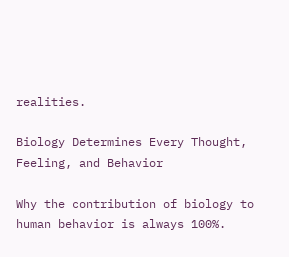realities.

Biology Determines Every Thought, Feeling, and Behavior

Why the contribution of biology to human behavior is always 100%.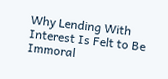Why Lending With Interest Is Felt to Be Immoral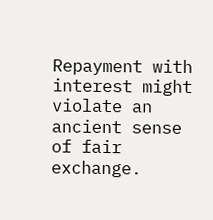Repayment with interest might violate an ancient sense of fair exchange.